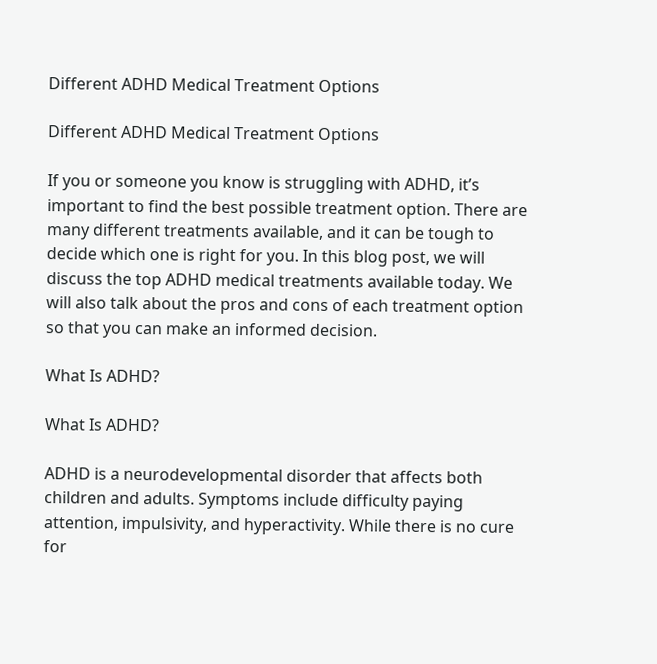Different ADHD Medical Treatment Options

Different ADHD Medical Treatment Options

If you or someone you know is struggling with ADHD, it’s important to find the best possible treatment option. There are many different treatments available, and it can be tough to decide which one is right for you. In this blog post, we will discuss the top ADHD medical treatments available today. We will also talk about the pros and cons of each treatment option so that you can make an informed decision.

What Is ADHD?

What Is ADHD?

ADHD is a neurodevelopmental disorder that affects both children and adults. Symptoms include difficulty paying attention, impulsivity, and hyperactivity. While there is no cure for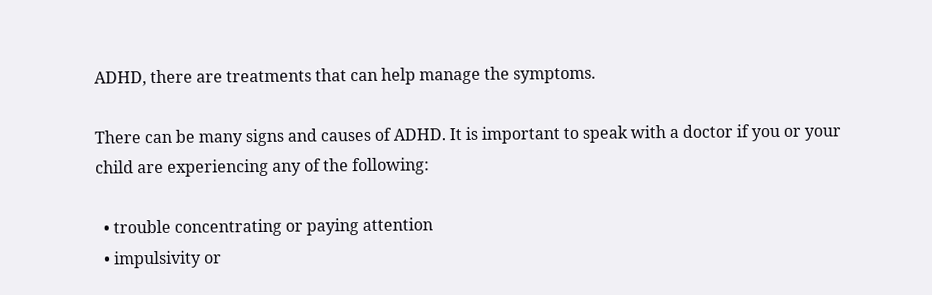ADHD, there are treatments that can help manage the symptoms.

There can be many signs and causes of ADHD. It is important to speak with a doctor if you or your child are experiencing any of the following:

  • trouble concentrating or paying attention
  • impulsivity or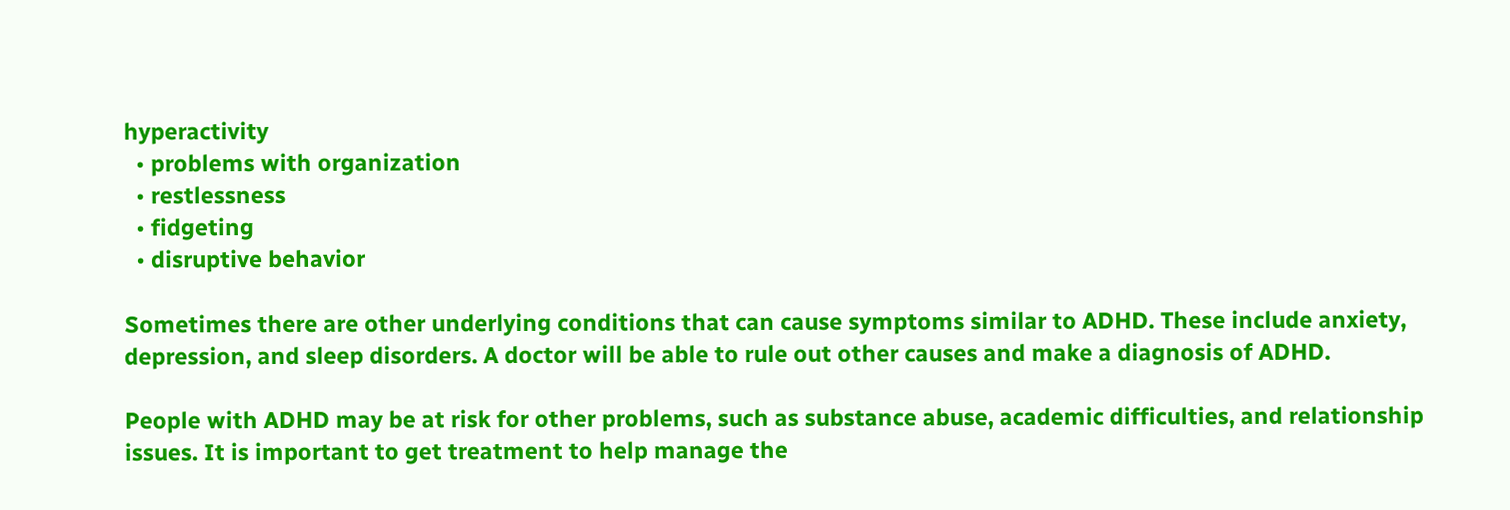hyperactivity
  • problems with organization
  • restlessness
  • fidgeting
  • disruptive behavior

Sometimes there are other underlying conditions that can cause symptoms similar to ADHD. These include anxiety, depression, and sleep disorders. A doctor will be able to rule out other causes and make a diagnosis of ADHD.

People with ADHD may be at risk for other problems, such as substance abuse, academic difficulties, and relationship issues. It is important to get treatment to help manage the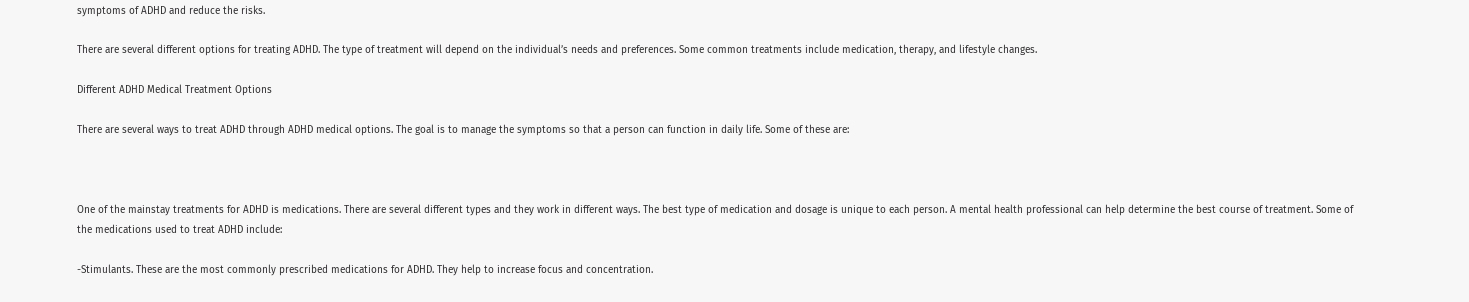symptoms of ADHD and reduce the risks.

There are several different options for treating ADHD. The type of treatment will depend on the individual’s needs and preferences. Some common treatments include medication, therapy, and lifestyle changes.

Different ADHD Medical Treatment Options

There are several ways to treat ADHD through ADHD medical options. The goal is to manage the symptoms so that a person can function in daily life. Some of these are:



One of the mainstay treatments for ADHD is medications. There are several different types and they work in different ways. The best type of medication and dosage is unique to each person. A mental health professional can help determine the best course of treatment. Some of the medications used to treat ADHD include:

-Stimulants. These are the most commonly prescribed medications for ADHD. They help to increase focus and concentration.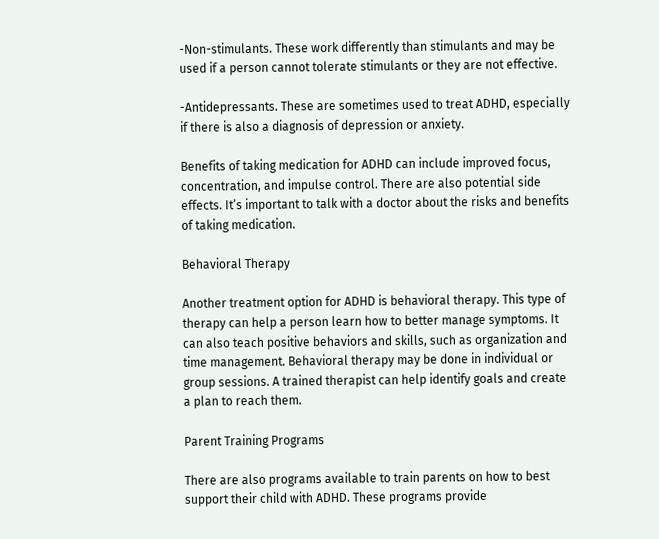-Non-stimulants. These work differently than stimulants and may be used if a person cannot tolerate stimulants or they are not effective.

-Antidepressants. These are sometimes used to treat ADHD, especially if there is also a diagnosis of depression or anxiety.

Benefits of taking medication for ADHD can include improved focus, concentration, and impulse control. There are also potential side effects. It’s important to talk with a doctor about the risks and benefits of taking medication.

Behavioral Therapy

Another treatment option for ADHD is behavioral therapy. This type of therapy can help a person learn how to better manage symptoms. It can also teach positive behaviors and skills, such as organization and time management. Behavioral therapy may be done in individual or group sessions. A trained therapist can help identify goals and create a plan to reach them.

Parent Training Programs

There are also programs available to train parents on how to best support their child with ADHD. These programs provide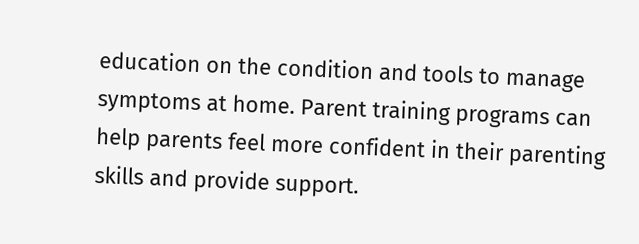education on the condition and tools to manage symptoms at home. Parent training programs can help parents feel more confident in their parenting skills and provide support.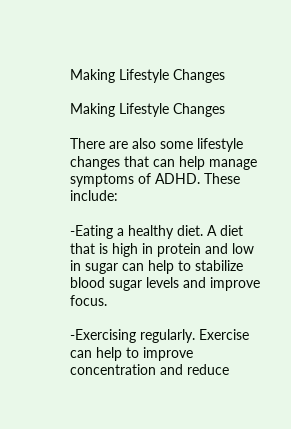Making Lifestyle Changes

Making Lifestyle Changes

There are also some lifestyle changes that can help manage symptoms of ADHD. These include:

-Eating a healthy diet. A diet that is high in protein and low in sugar can help to stabilize blood sugar levels and improve focus.

-Exercising regularly. Exercise can help to improve concentration and reduce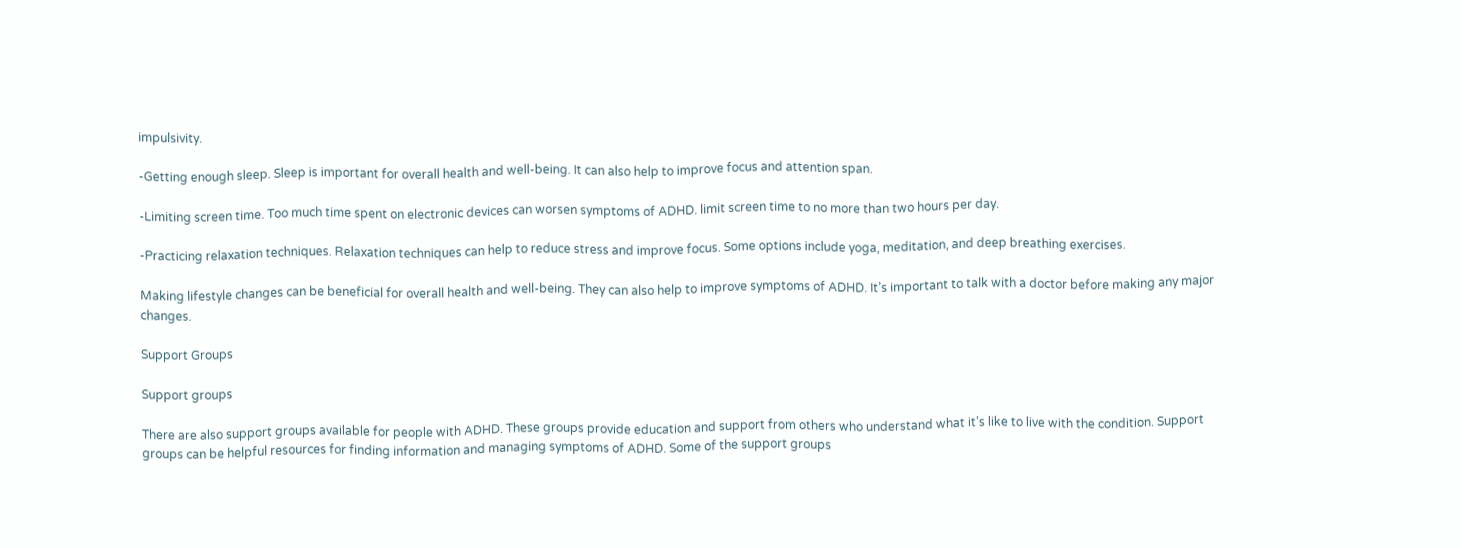impulsivity.

-Getting enough sleep. Sleep is important for overall health and well-being. It can also help to improve focus and attention span.

-Limiting screen time. Too much time spent on electronic devices can worsen symptoms of ADHD. limit screen time to no more than two hours per day.

-Practicing relaxation techniques. Relaxation techniques can help to reduce stress and improve focus. Some options include yoga, meditation, and deep breathing exercises.

Making lifestyle changes can be beneficial for overall health and well-being. They can also help to improve symptoms of ADHD. It’s important to talk with a doctor before making any major changes.

Support Groups

Support groups

There are also support groups available for people with ADHD. These groups provide education and support from others who understand what it’s like to live with the condition. Support groups can be helpful resources for finding information and managing symptoms of ADHD. Some of the support groups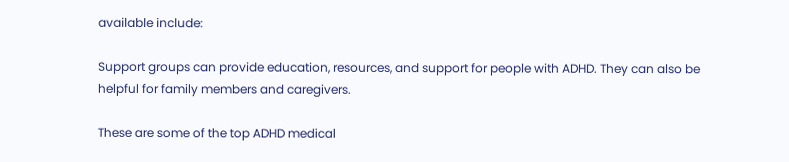available include:

Support groups can provide education, resources, and support for people with ADHD. They can also be helpful for family members and caregivers.

These are some of the top ADHD medical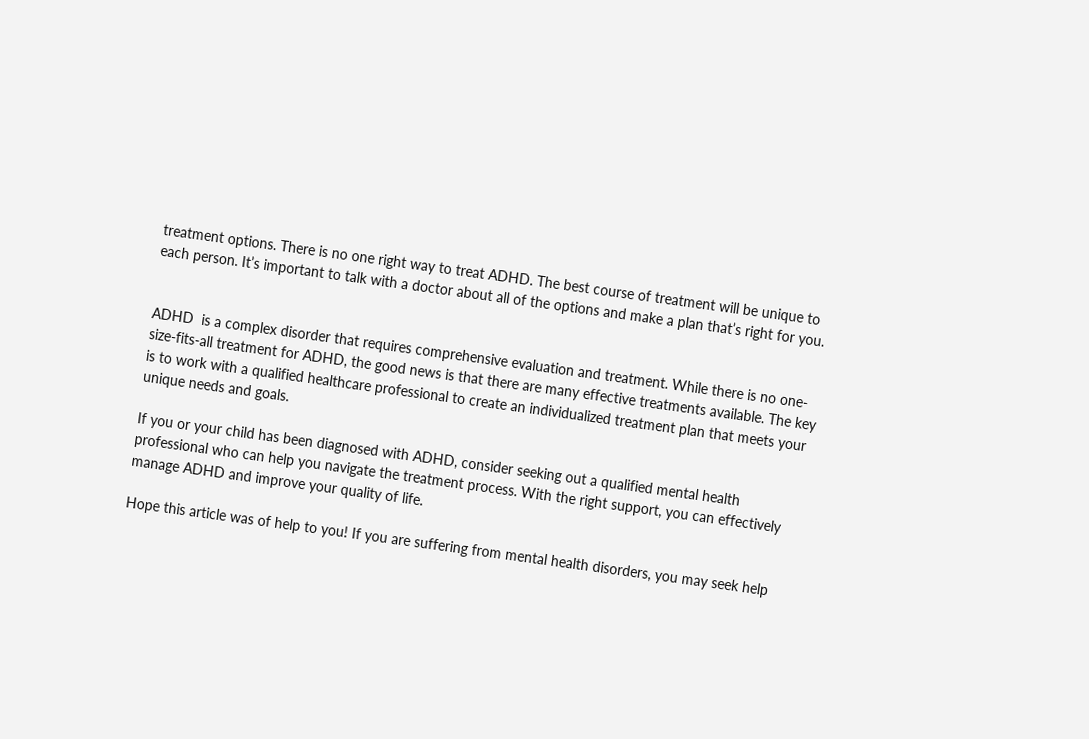treatment options. There is no one right way to treat ADHD. The best course of treatment will be unique to each person. It’s important to talk with a doctor about all of the options and make a plan that’s right for you.


ADHD  is a complex disorder that requires comprehensive evaluation and treatment. While there is no one-size-fits-all treatment for ADHD, the good news is that there are many effective treatments available. The key is to work with a qualified healthcare professional to create an individualized treatment plan that meets your unique needs and goals.

If you or your child has been diagnosed with ADHD, consider seeking out a qualified mental health professional who can help you navigate the treatment process. With the right support, you can effectively manage ADHD and improve your quality of life.

Hope this article was of help to you! If you are suffering from mental health disorders, you may seek help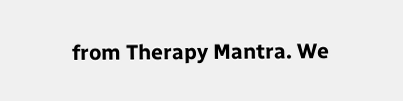from Therapy Mantra. We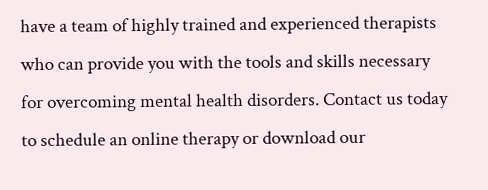have a team of highly trained and experienced therapists who can provide you with the tools and skills necessary for overcoming mental health disorders. Contact us today to schedule an online therapy or download our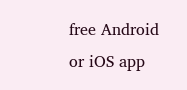free Android or iOS app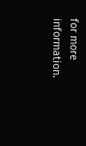for more information.